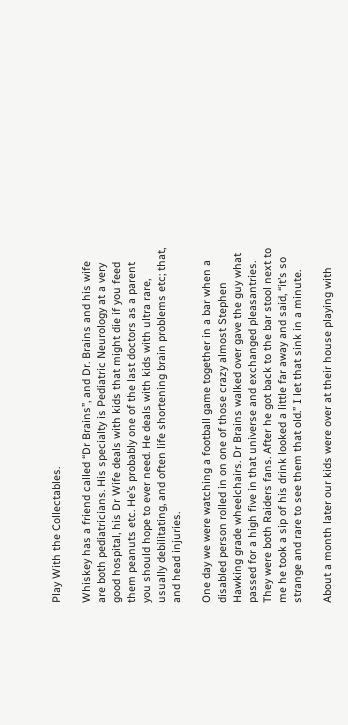Play With the Collectables.

Whiskey has a friend called “Dr Brains”, and Dr. Brains and his wife are both pediatricians. His specialty is Pediatric Neurology at a very good hospital, his Dr Wife deals with kids that might die if you feed them peanuts etc. He’s probably one of the last doctors as a parent you should hope to ever need. He deals with kids with ultra rare, usually debilitating, and often life shortening brain problems etc; that, and head injuries.

One day we were watching a football game together in a bar when a disabled person rolled in on one of those crazy almost Stephen Hawking grade wheelchairs. Dr Brains walked over gave the guy what passed for a high five in that universe and exchanged pleasantries. They were both Raiders fans. After he got back to the bar stool next to me he took a sip of his drink looked a little far away and said, “it’s so strange and rare to see them that old.” I let that sink in a minute.

About a month later our kids were over at their house playing with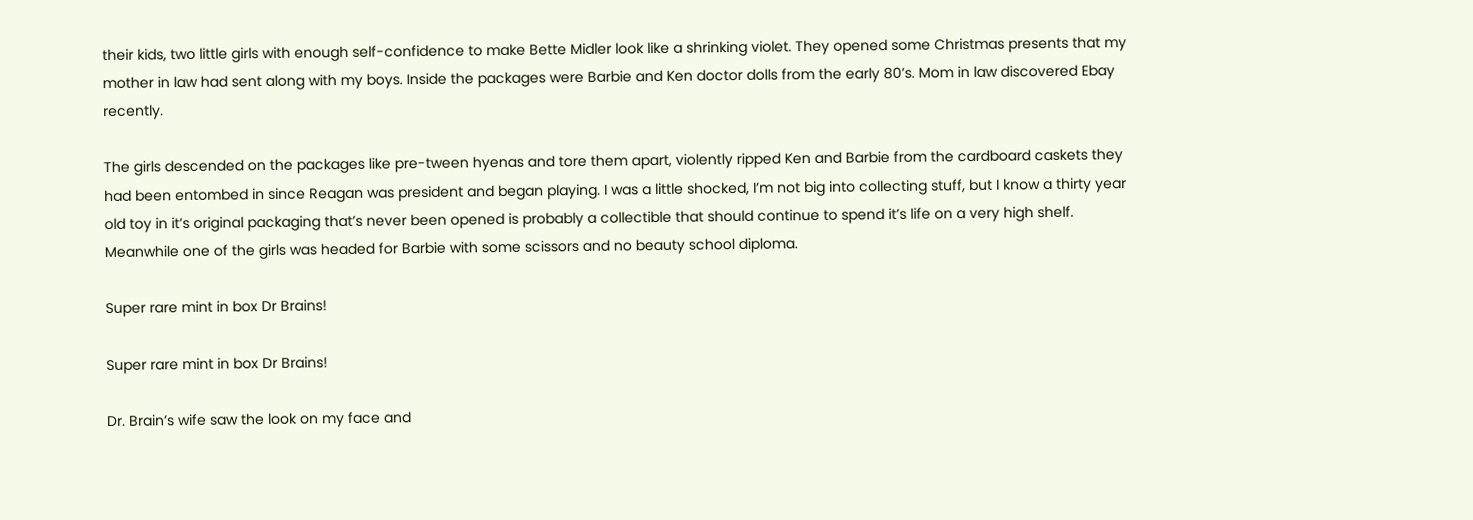their kids, two little girls with enough self-confidence to make Bette Midler look like a shrinking violet. They opened some Christmas presents that my mother in law had sent along with my boys. Inside the packages were Barbie and Ken doctor dolls from the early 80’s. Mom in law discovered Ebay recently.

The girls descended on the packages like pre-tween hyenas and tore them apart, violently ripped Ken and Barbie from the cardboard caskets they had been entombed in since Reagan was president and began playing. I was a little shocked, I’m not big into collecting stuff, but I know a thirty year old toy in it’s original packaging that’s never been opened is probably a collectible that should continue to spend it’s life on a very high shelf. Meanwhile one of the girls was headed for Barbie with some scissors and no beauty school diploma.

Super rare mint in box Dr Brains!

Super rare mint in box Dr Brains!

Dr. Brain’s wife saw the look on my face and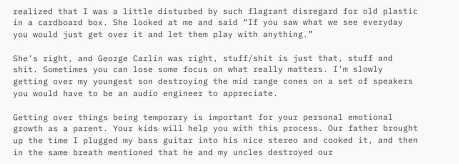realized that I was a little disturbed by such flagrant disregard for old plastic in a cardboard box. She looked at me and said “If you saw what we see everyday you would just get over it and let them play with anything.”

She’s right, and George Carlin was right, stuff/shit is just that, stuff and shit. Sometimes you can lose some focus on what really matters. I’m slowly getting over my youngest son destroying the mid range cones on a set of speakers you would have to be an audio engineer to appreciate.

Getting over things being temporary is important for your personal emotional growth as a parent. Your kids will help you with this process. Our father brought up the time I plugged my bass guitar into his nice stereo and cooked it, and then in the same breath mentioned that he and my uncles destroyed our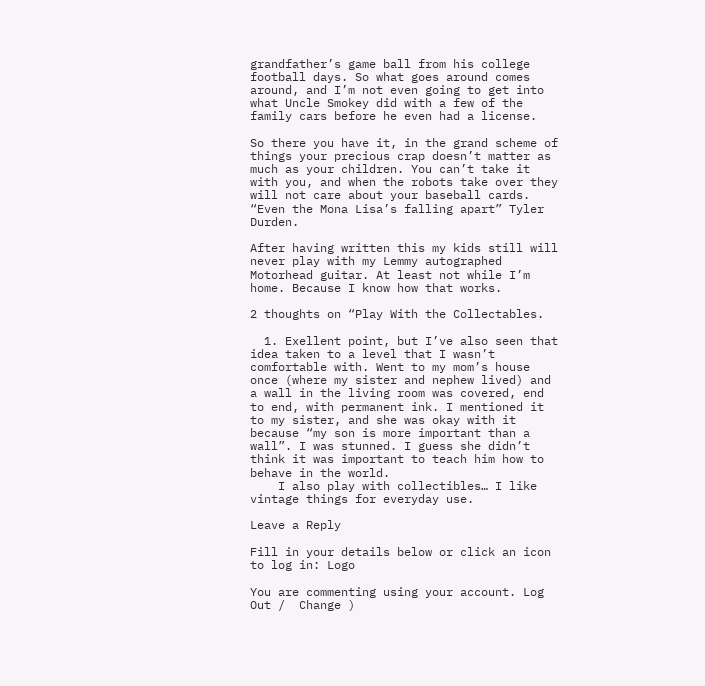grandfather’s game ball from his college football days. So what goes around comes around, and I’m not even going to get into what Uncle Smokey did with a few of the family cars before he even had a license.

So there you have it, in the grand scheme of things your precious crap doesn’t matter as much as your children. You can’t take it with you, and when the robots take over they will not care about your baseball cards. “Even the Mona Lisa’s falling apart” Tyler Durden.

After having written this my kids still will never play with my Lemmy autographed Motorhead guitar. At least not while I’m home. Because I know how that works.

2 thoughts on “Play With the Collectables.

  1. Exellent point, but I’ve also seen that idea taken to a level that I wasn’t comfortable with. Went to my mom’s house once (where my sister and nephew lived) and a wall in the living room was covered, end to end, with permanent ink. I mentioned it to my sister, and she was okay with it because “my son is more important than a wall”. I was stunned. I guess she didn’t think it was important to teach him how to behave in the world.
    I also play with collectibles… I like vintage things for everyday use.

Leave a Reply

Fill in your details below or click an icon to log in: Logo

You are commenting using your account. Log Out /  Change )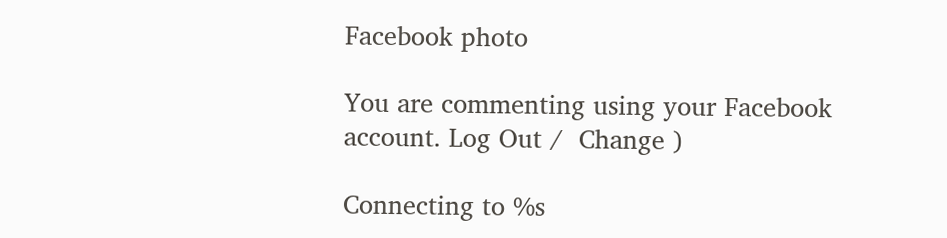Facebook photo

You are commenting using your Facebook account. Log Out /  Change )

Connecting to %s